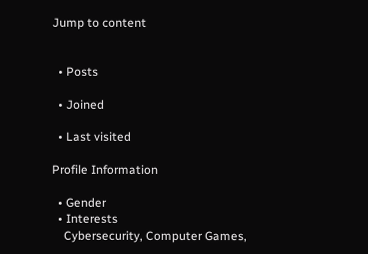Jump to content


  • Posts

  • Joined

  • Last visited

Profile Information

  • Gender
  • Interests
    Cybersecurity, Computer Games,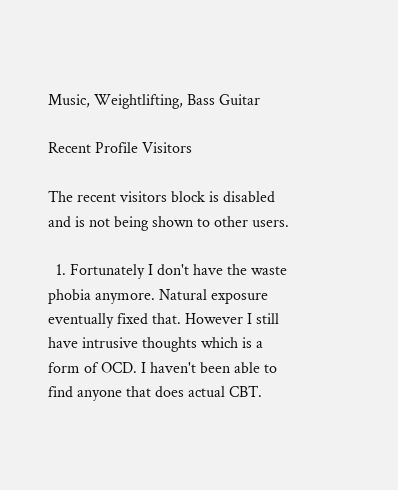Music, Weightlifting, Bass Guitar

Recent Profile Visitors

The recent visitors block is disabled and is not being shown to other users.

  1. Fortunately I don't have the waste phobia anymore. Natural exposure eventually fixed that. However I still have intrusive thoughts which is a form of OCD. I haven't been able to find anyone that does actual CBT.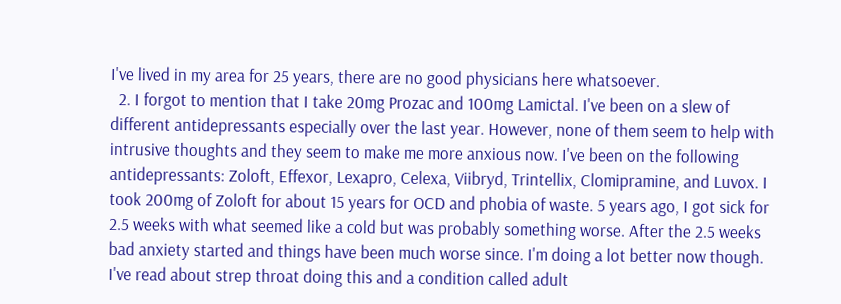I've lived in my area for 25 years, there are no good physicians here whatsoever.
  2. I forgot to mention that I take 20mg Prozac and 100mg Lamictal. I've been on a slew of different antidepressants especially over the last year. However, none of them seem to help with intrusive thoughts and they seem to make me more anxious now. I've been on the following antidepressants: Zoloft, Effexor, Lexapro, Celexa, Viibryd, Trintellix, Clomipramine, and Luvox. I took 200mg of Zoloft for about 15 years for OCD and phobia of waste. 5 years ago, I got sick for 2.5 weeks with what seemed like a cold but was probably something worse. After the 2.5 weeks bad anxiety started and things have been much worse since. I'm doing a lot better now though. I've read about strep throat doing this and a condition called adult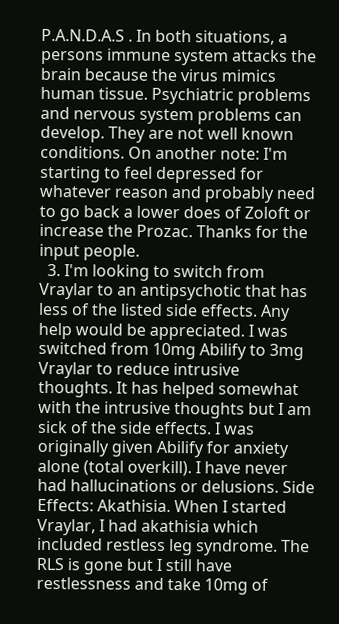P.A.N.D.A.S . In both situations, a persons immune system attacks the brain because the virus mimics human tissue. Psychiatric problems and nervous system problems can develop. They are not well known conditions. On another note: I'm starting to feel depressed for whatever reason and probably need to go back a lower does of Zoloft or increase the Prozac. Thanks for the input people.
  3. I'm looking to switch from Vraylar to an antipsychotic that has less of the listed side effects. Any help would be appreciated. I was switched from 10mg Abilify to 3mg Vraylar to reduce intrusive thoughts. It has helped somewhat with the intrusive thoughts but I am sick of the side effects. I was originally given Abilify for anxiety alone (total overkill). I have never had hallucinations or delusions. Side Effects: Akathisia. When I started Vraylar, I had akathisia which included restless leg syndrome. The RLS is gone but I still have restlessness and take 10mg of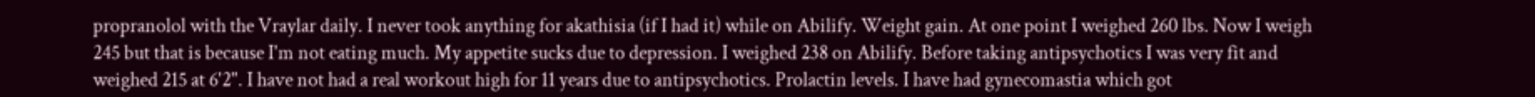propranolol with the Vraylar daily. I never took anything for akathisia (if I had it) while on Abilify. Weight gain. At one point I weighed 260 lbs. Now I weigh 245 but that is because I'm not eating much. My appetite sucks due to depression. I weighed 238 on Abilify. Before taking antipsychotics I was very fit and weighed 215 at 6'2". I have not had a real workout high for 11 years due to antipsychotics. Prolactin levels. I have had gynecomastia which got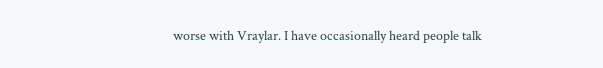worse with Vraylar. I have occasionally heard people talk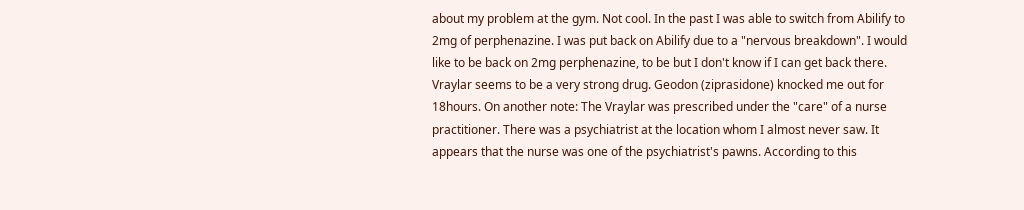about my problem at the gym. Not cool. In the past I was able to switch from Abilify to 2mg of perphenazine. I was put back on Abilify due to a "nervous breakdown". I would like to be back on 2mg perphenazine, to be but I don't know if I can get back there. Vraylar seems to be a very strong drug. Geodon (ziprasidone) knocked me out for 18hours. On another note: The Vraylar was prescribed under the "care" of a nurse practitioner. There was a psychiatrist at the location whom I almost never saw. It appears that the nurse was one of the psychiatrist's pawns. According to this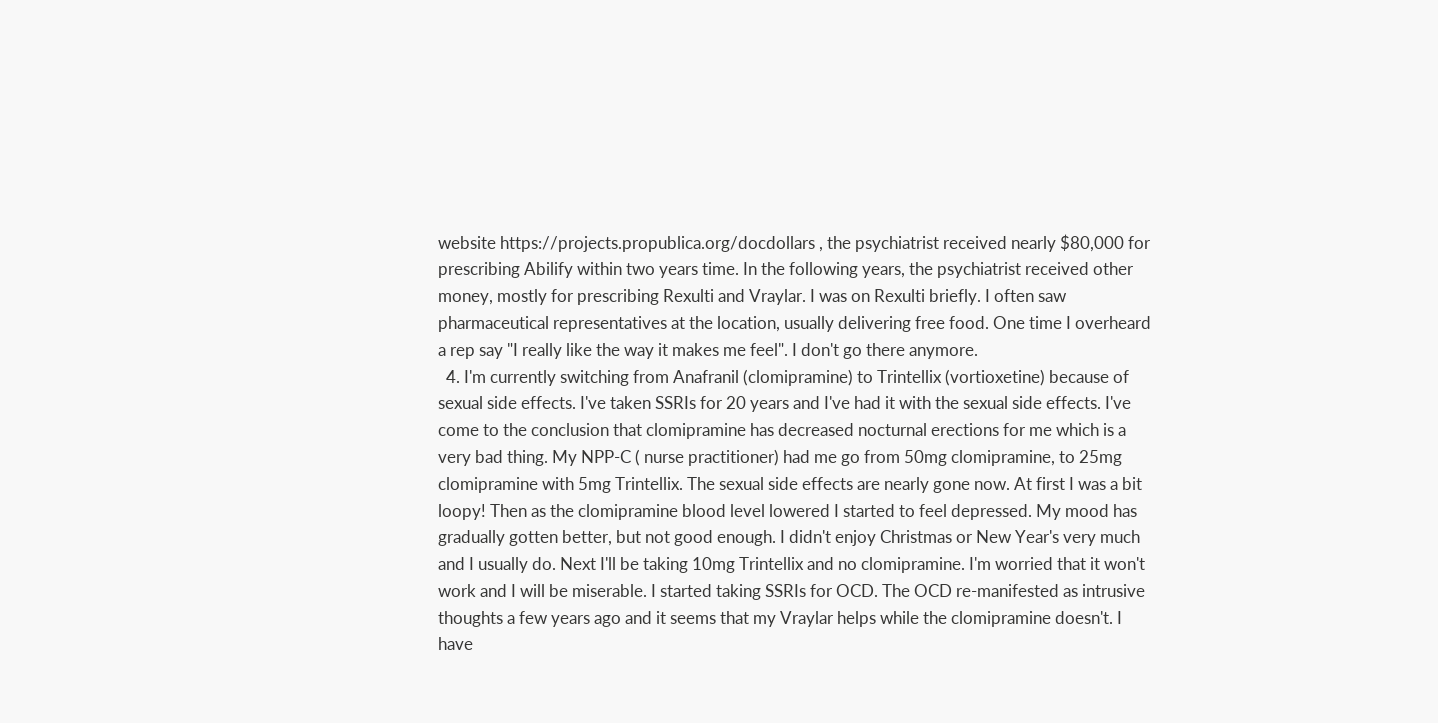website https://projects.propublica.org/docdollars , the psychiatrist received nearly $80,000 for prescribing Abilify within two years time. In the following years, the psychiatrist received other money, mostly for prescribing Rexulti and Vraylar. I was on Rexulti briefly. I often saw pharmaceutical representatives at the location, usually delivering free food. One time I overheard a rep say "I really like the way it makes me feel". I don't go there anymore.
  4. I'm currently switching from Anafranil (clomipramine) to Trintellix (vortioxetine) because of sexual side effects. I've taken SSRIs for 20 years and I've had it with the sexual side effects. I've come to the conclusion that clomipramine has decreased nocturnal erections for me which is a very bad thing. My NPP-C ( nurse practitioner) had me go from 50mg clomipramine, to 25mg clomipramine with 5mg Trintellix. The sexual side effects are nearly gone now. At first I was a bit loopy! Then as the clomipramine blood level lowered I started to feel depressed. My mood has gradually gotten better, but not good enough. I didn't enjoy Christmas or New Year's very much and I usually do. Next I'll be taking 10mg Trintellix and no clomipramine. I'm worried that it won't work and I will be miserable. I started taking SSRIs for OCD. The OCD re-manifested as intrusive thoughts a few years ago and it seems that my Vraylar helps while the clomipramine doesn't. I have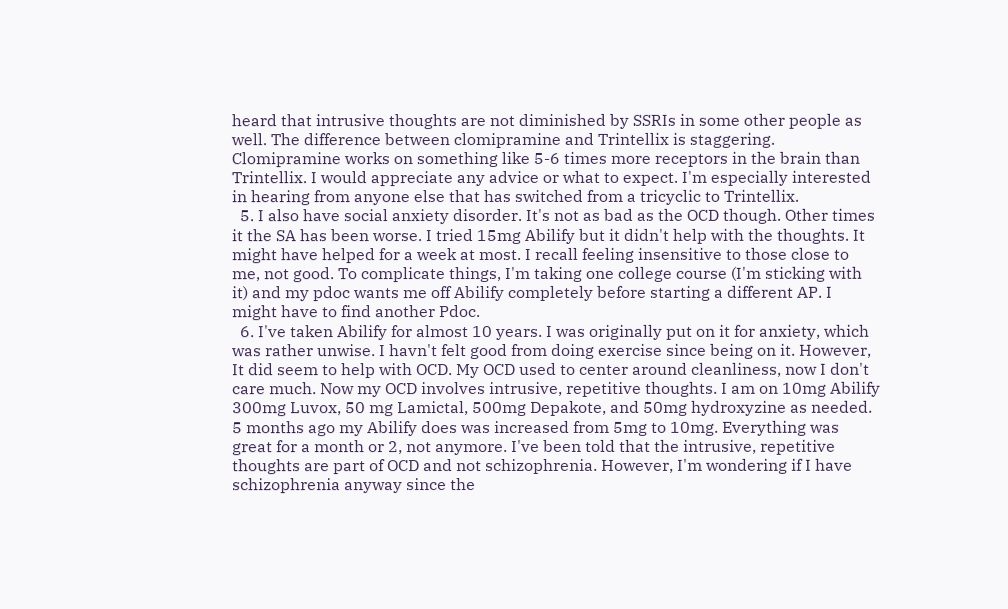heard that intrusive thoughts are not diminished by SSRIs in some other people as well. The difference between clomipramine and Trintellix is staggering. Clomipramine works on something like 5-6 times more receptors in the brain than Trintellix. I would appreciate any advice or what to expect. I'm especially interested in hearing from anyone else that has switched from a tricyclic to Trintellix.
  5. I also have social anxiety disorder. It's not as bad as the OCD though. Other times it the SA has been worse. I tried 15mg Abilify but it didn't help with the thoughts. It might have helped for a week at most. I recall feeling insensitive to those close to me, not good. To complicate things, I'm taking one college course (I'm sticking with it) and my pdoc wants me off Abilify completely before starting a different AP. I might have to find another Pdoc.
  6. I've taken Abilify for almost 10 years. I was originally put on it for anxiety, which was rather unwise. I havn't felt good from doing exercise since being on it. However, It did seem to help with OCD. My OCD used to center around cleanliness, now I don't care much. Now my OCD involves intrusive, repetitive thoughts. I am on 10mg Abilify 300mg Luvox, 50 mg Lamictal, 500mg Depakote, and 50mg hydroxyzine as needed. 5 months ago my Abilify does was increased from 5mg to 10mg. Everything was great for a month or 2, not anymore. I've been told that the intrusive, repetitive thoughts are part of OCD and not schizophrenia. However, I'm wondering if I have schizophrenia anyway since the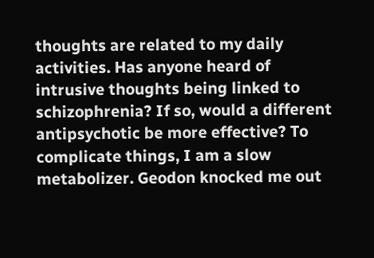thoughts are related to my daily activities. Has anyone heard of intrusive thoughts being linked to schizophrenia? If so, would a different antipsychotic be more effective? To complicate things, I am a slow metabolizer. Geodon knocked me out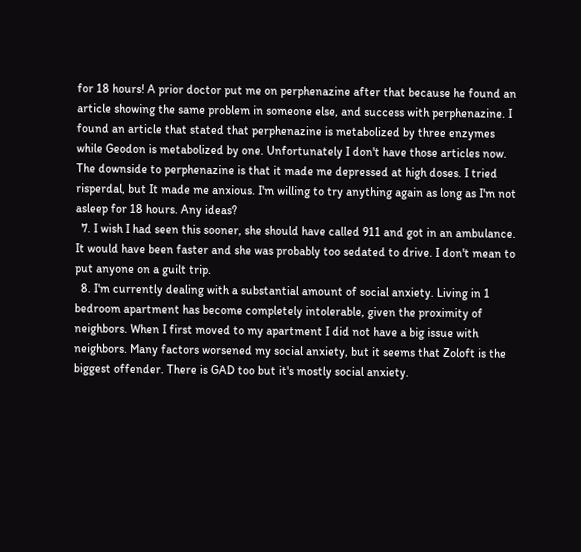for 18 hours! A prior doctor put me on perphenazine after that because he found an article showing the same problem in someone else, and success with perphenazine. I found an article that stated that perphenazine is metabolized by three enzymes while Geodon is metabolized by one. Unfortunately I don't have those articles now. The downside to perphenazine is that it made me depressed at high doses. I tried risperdal, but It made me anxious. I'm willing to try anything again as long as I'm not asleep for 18 hours. Any ideas?
  7. I wish I had seen this sooner, she should have called 911 and got in an ambulance. It would have been faster and she was probably too sedated to drive. I don't mean to put anyone on a guilt trip.
  8. I'm currently dealing with a substantial amount of social anxiety. Living in 1 bedroom apartment has become completely intolerable, given the proximity of neighbors. When I first moved to my apartment I did not have a big issue with neighbors. Many factors worsened my social anxiety, but it seems that Zoloft is the biggest offender. There is GAD too but it's mostly social anxiety.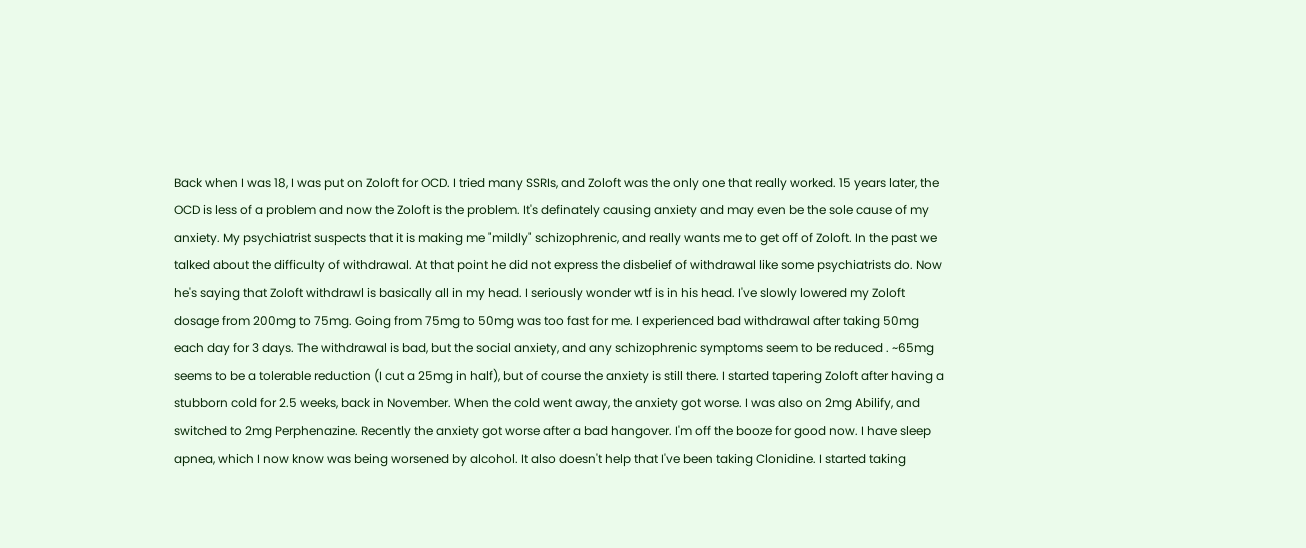Back when I was 18, I was put on Zoloft for OCD. I tried many SSRIs, and Zoloft was the only one that really worked. 15 years later, the OCD is less of a problem and now the Zoloft is the problem. It's definately causing anxiety and may even be the sole cause of my anxiety. My psychiatrist suspects that it is making me "mildly" schizophrenic, and really wants me to get off of Zoloft. In the past we talked about the difficulty of withdrawal. At that point he did not express the disbelief of withdrawal like some psychiatrists do. Now he's saying that Zoloft withdrawl is basically all in my head. I seriously wonder wtf is in his head. I've slowly lowered my Zoloft dosage from 200mg to 75mg. Going from 75mg to 50mg was too fast for me. I experienced bad withdrawal after taking 50mg each day for 3 days. The withdrawal is bad, but the social anxiety, and any schizophrenic symptoms seem to be reduced . ~65mg seems to be a tolerable reduction (I cut a 25mg in half), but of course the anxiety is still there. I started tapering Zoloft after having a stubborn cold for 2.5 weeks, back in November. When the cold went away, the anxiety got worse. I was also on 2mg Abilify, and switched to 2mg Perphenazine. Recently the anxiety got worse after a bad hangover. I'm off the booze for good now. I have sleep apnea, which I now know was being worsened by alcohol. It also doesn't help that I've been taking Clonidine. I started taking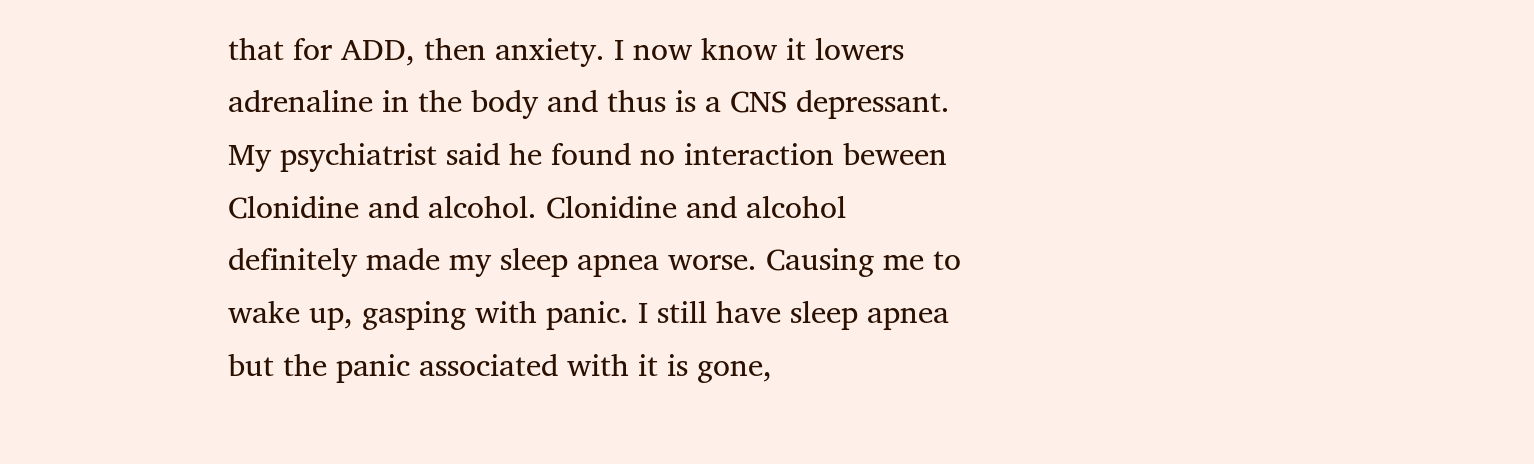that for ADD, then anxiety. I now know it lowers adrenaline in the body and thus is a CNS depressant. My psychiatrist said he found no interaction beween Clonidine and alcohol. Clonidine and alcohol definitely made my sleep apnea worse. Causing me to wake up, gasping with panic. I still have sleep apnea but the panic associated with it is gone,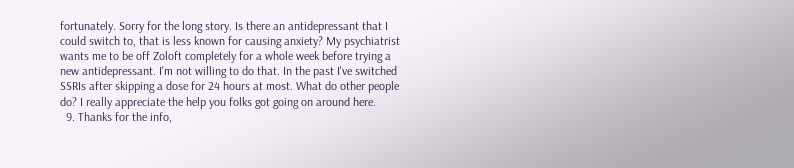fortunately. Sorry for the long story. Is there an antidepressant that I could switch to, that is less known for causing anxiety? My psychiatrist wants me to be off Zoloft completely for a whole week before trying a new antidepressant. I'm not willing to do that. In the past I've switched SSRIs after skipping a dose for 24 hours at most. What do other people do? I really appreciate the help you folks got going on around here.
  9. Thanks for the info,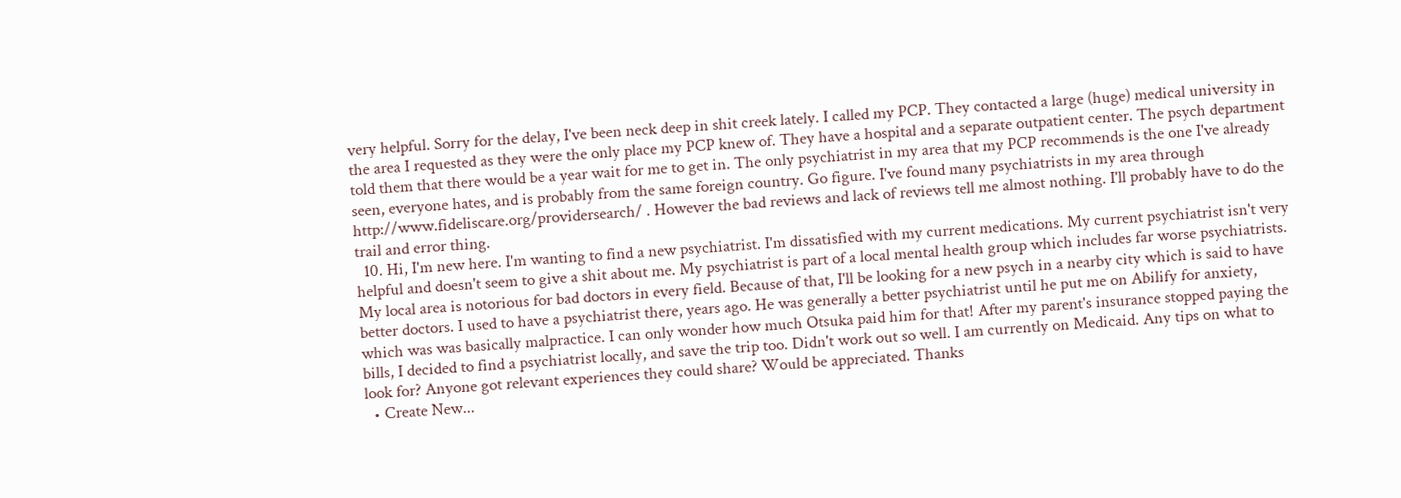very helpful. Sorry for the delay, I've been neck deep in shit creek lately. I called my PCP. They contacted a large (huge) medical university in the area I requested as they were the only place my PCP knew of. They have a hospital and a separate outpatient center. The psych department told them that there would be a year wait for me to get in. The only psychiatrist in my area that my PCP recommends is the one I've already seen, everyone hates, and is probably from the same foreign country. Go figure. I've found many psychiatrists in my area through http://www.fideliscare.org/providersearch/ . However the bad reviews and lack of reviews tell me almost nothing. I'll probably have to do the trail and error thing.
  10. Hi, I'm new here. I'm wanting to find a new psychiatrist. I'm dissatisfied with my current medications. My current psychiatrist isn't very helpful and doesn't seem to give a shit about me. My psychiatrist is part of a local mental health group which includes far worse psychiatrists. My local area is notorious for bad doctors in every field. Because of that, I'll be looking for a new psych in a nearby city which is said to have better doctors. I used to have a psychiatrist there, years ago. He was generally a better psychiatrist until he put me on Abilify for anxiety, which was was basically malpractice. I can only wonder how much Otsuka paid him for that! After my parent's insurance stopped paying the bills, I decided to find a psychiatrist locally, and save the trip too. Didn't work out so well. I am currently on Medicaid. Any tips on what to look for? Anyone got relevant experiences they could share? Would be appreciated. Thanks
  • Create New...